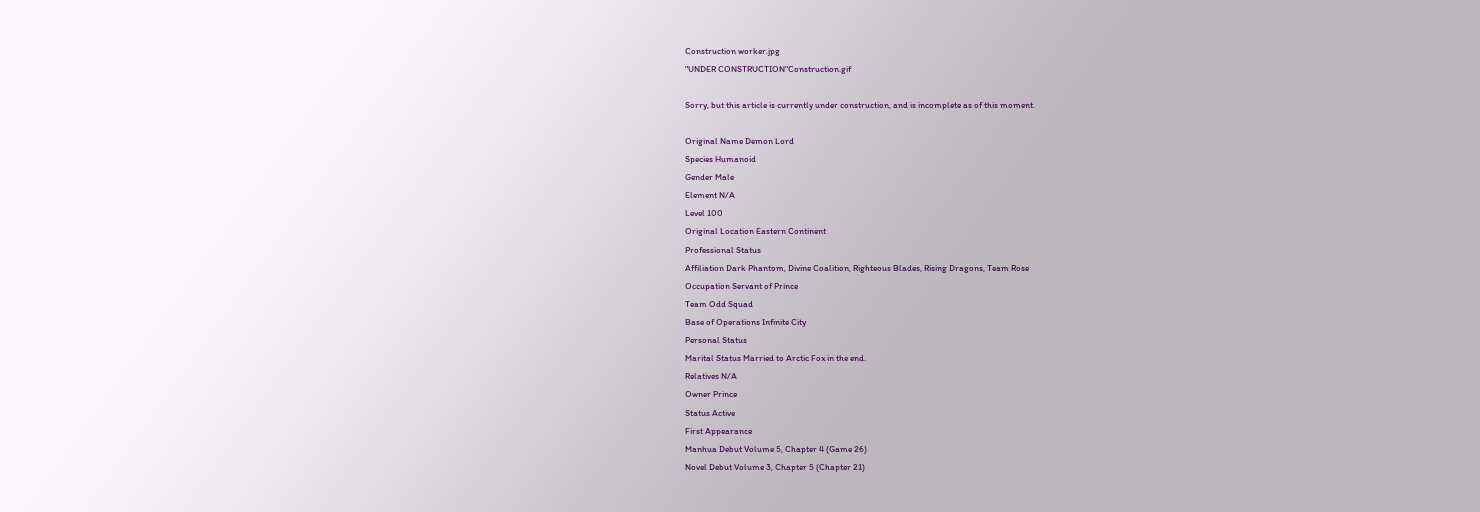Construction worker.jpg
"UNDER CONSTRUCTION"Construction.gif

Sorry, but this article is currently under construction, and is incomplete as of this moment.

Original Name Demon Lord
Species Humanoid
Gender Male
Element N/A
Level 100
Original Location Eastern Continent
Professional Status
Affiliation Dark Phantom, Divine Coalition, Righteous Blades, Rising Dragons, Team Rose
Occupation Servant of Prince
Team Odd Squad
Base of Operations Infinite City
Personal Status
Marital Status Married to Arctic Fox in the end.
Relatives N/A
Owner Prince
Status Active
First Appearance
Manhua Debut Volume 5, Chapter 4 (Game 26)
Novel Debut Volume 3, Chapter 5 (Chapter 21)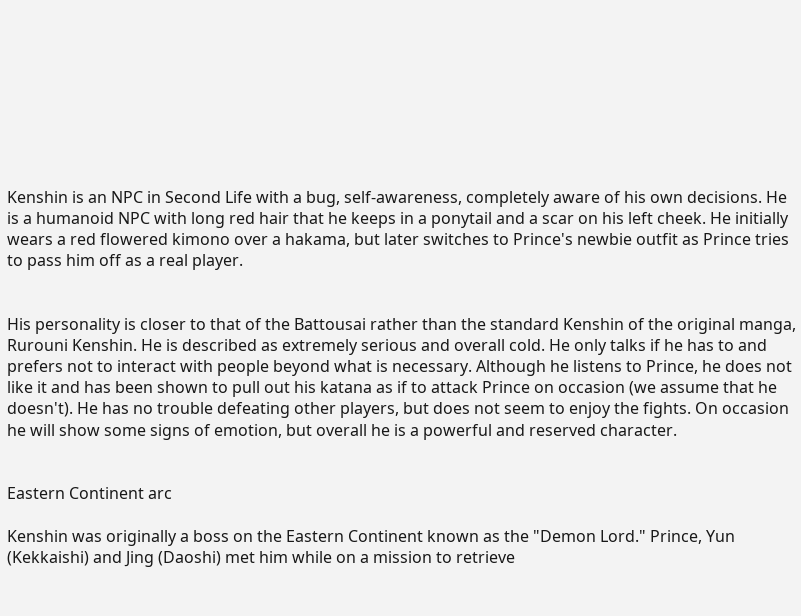Kenshin is an NPC in Second Life with a bug, self-awareness, completely aware of his own decisions. He is a humanoid NPC with long red hair that he keeps in a ponytail and a scar on his left cheek. He initially wears a red flowered kimono over a hakama, but later switches to Prince's newbie outfit as Prince tries to pass him off as a real player.


His personality is closer to that of the Battousai rather than the standard Kenshin of the original manga, Rurouni Kenshin. He is described as extremely serious and overall cold. He only talks if he has to and prefers not to interact with people beyond what is necessary. Although he listens to Prince, he does not like it and has been shown to pull out his katana as if to attack Prince on occasion (we assume that he doesn't). He has no trouble defeating other players, but does not seem to enjoy the fights. On occasion he will show some signs of emotion, but overall he is a powerful and reserved character.


Eastern Continent arc

Kenshin was originally a boss on the Eastern Continent known as the "Demon Lord." Prince, Yun (Kekkaishi) and Jing (Daoshi) met him while on a mission to retrieve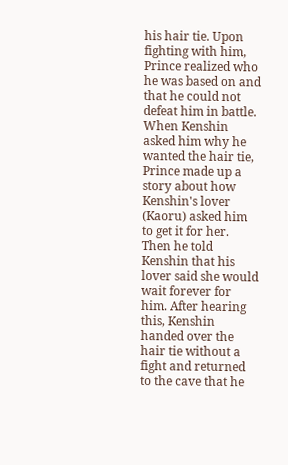his hair tie. Upon fighting with him, Prince realized who he was based on and that he could not defeat him in battle. When Kenshin asked him why he wanted the hair tie, Prince made up a story about how Kenshin's lover (Kaoru) asked him to get it for her. Then he told Kenshin that his lover said she would wait forever for him. After hearing this, Kenshin handed over the hair tie without a fight and returned to the cave that he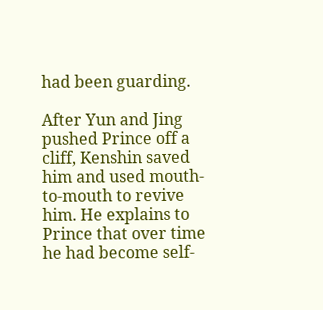had been guarding.

After Yun and Jing pushed Prince off a cliff, Kenshin saved him and used mouth-to-mouth to revive him. He explains to Prince that over time he had become self-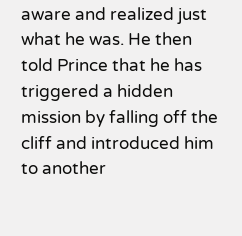aware and realized just what he was. He then told Prince that he has triggered a hidden mission by falling off the cliff and introduced him to another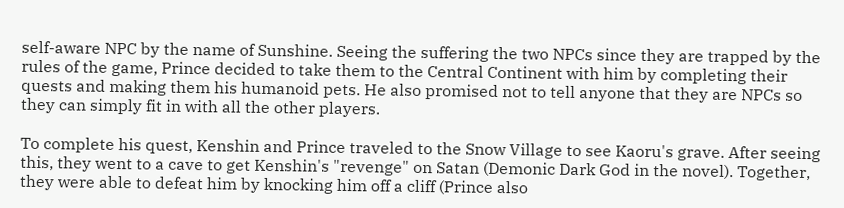self-aware NPC by the name of Sunshine. Seeing the suffering the two NPCs since they are trapped by the rules of the game, Prince decided to take them to the Central Continent with him by completing their quests and making them his humanoid pets. He also promised not to tell anyone that they are NPCs so they can simply fit in with all the other players.

To complete his quest, Kenshin and Prince traveled to the Snow Village to see Kaoru's grave. After seeing this, they went to a cave to get Kenshin's "revenge" on Satan (Demonic Dark God in the novel). Together, they were able to defeat him by knocking him off a cliff (Prince also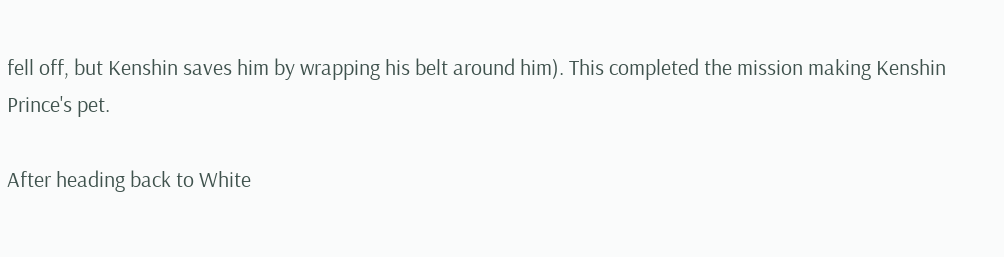fell off, but Kenshin saves him by wrapping his belt around him). This completed the mission making Kenshin Prince's pet.

After heading back to White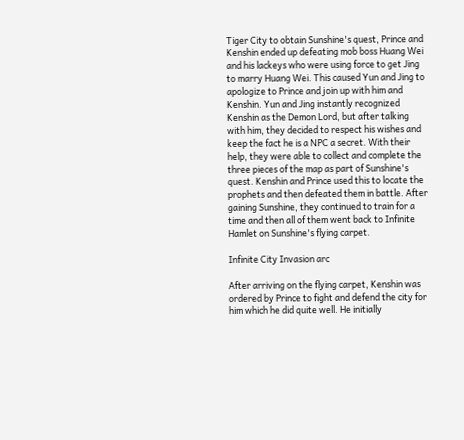Tiger City to obtain Sunshine's quest, Prince and Kenshin ended up defeating mob boss Huang Wei and his lackeys who were using force to get Jing to marry Huang Wei. This caused Yun and Jing to apologize to Prince and join up with him and Kenshin. Yun and Jing instantly recognized Kenshin as the Demon Lord, but after talking with him, they decided to respect his wishes and keep the fact he is a NPC a secret. With their help, they were able to collect and complete the three pieces of the map as part of Sunshine's quest. Kenshin and Prince used this to locate the prophets and then defeated them in battle. After gaining Sunshine, they continued to train for a time and then all of them went back to Infinite Hamlet on Sunshine's flying carpet.

Infinite City Invasion arc

After arriving on the flying carpet, Kenshin was ordered by Prince to fight and defend the city for him which he did quite well. He initially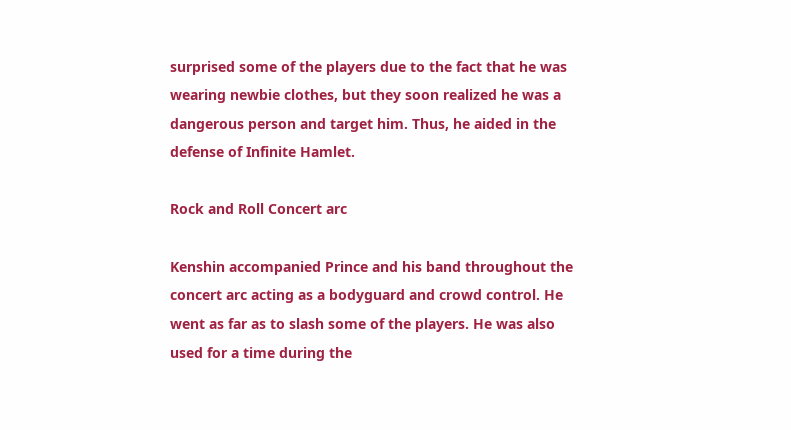surprised some of the players due to the fact that he was wearing newbie clothes, but they soon realized he was a dangerous person and target him. Thus, he aided in the defense of Infinite Hamlet.

Rock and Roll Concert arc

Kenshin accompanied Prince and his band throughout the concert arc acting as a bodyguard and crowd control. He went as far as to slash some of the players. He was also used for a time during the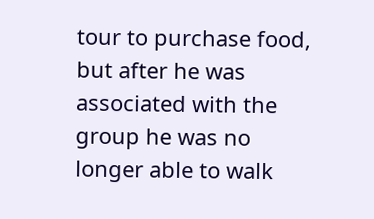tour to purchase food, but after he was associated with the group he was no longer able to walk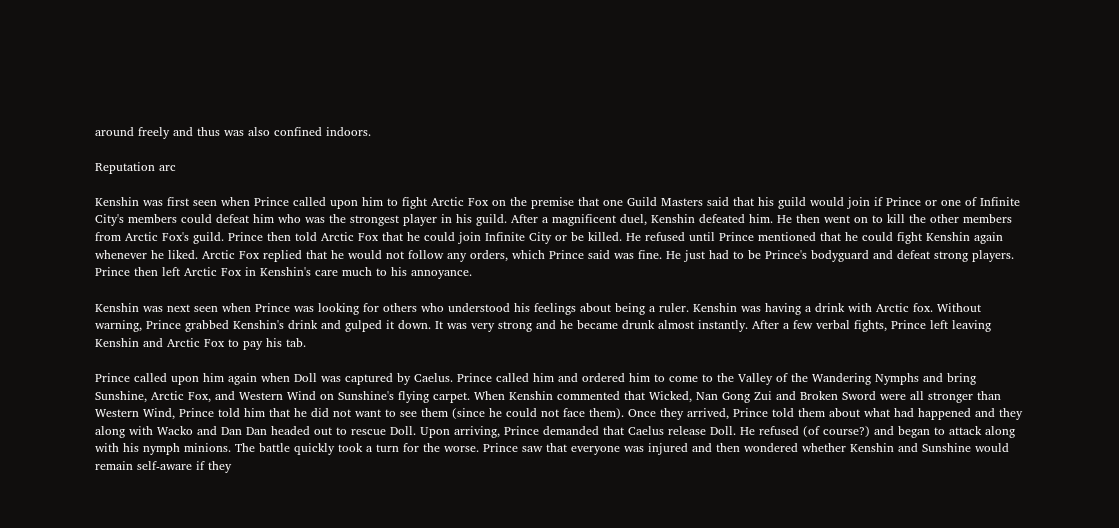around freely and thus was also confined indoors.

Reputation arc

Kenshin was first seen when Prince called upon him to fight Arctic Fox on the premise that one Guild Masters said that his guild would join if Prince or one of Infinite City's members could defeat him who was the strongest player in his guild. After a magnificent duel, Kenshin defeated him. He then went on to kill the other members from Arctic Fox's guild. Prince then told Arctic Fox that he could join Infinite City or be killed. He refused until Prince mentioned that he could fight Kenshin again whenever he liked. Arctic Fox replied that he would not follow any orders, which Prince said was fine. He just had to be Prince's bodyguard and defeat strong players. Prince then left Arctic Fox in Kenshin's care much to his annoyance.

Kenshin was next seen when Prince was looking for others who understood his feelings about being a ruler. Kenshin was having a drink with Arctic fox. Without warning, Prince grabbed Kenshin's drink and gulped it down. It was very strong and he became drunk almost instantly. After a few verbal fights, Prince left leaving Kenshin and Arctic Fox to pay his tab.

Prince called upon him again when Doll was captured by Caelus. Prince called him and ordered him to come to the Valley of the Wandering Nymphs and bring Sunshine, Arctic Fox, and Western Wind on Sunshine's flying carpet. When Kenshin commented that Wicked, Nan Gong Zui and Broken Sword were all stronger than Western Wind, Prince told him that he did not want to see them (since he could not face them). Once they arrived, Prince told them about what had happened and they along with Wacko and Dan Dan headed out to rescue Doll. Upon arriving, Prince demanded that Caelus release Doll. He refused (of course?) and began to attack along with his nymph minions. The battle quickly took a turn for the worse. Prince saw that everyone was injured and then wondered whether Kenshin and Sunshine would remain self-aware if they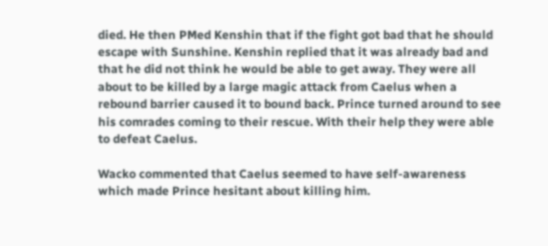died. He then PMed Kenshin that if the fight got bad that he should escape with Sunshine. Kenshin replied that it was already bad and that he did not think he would be able to get away. They were all about to be killed by a large magic attack from Caelus when a rebound barrier caused it to bound back. Prince turned around to see his comrades coming to their rescue. With their help they were able to defeat Caelus.

Wacko commented that Caelus seemed to have self-awareness which made Prince hesitant about killing him.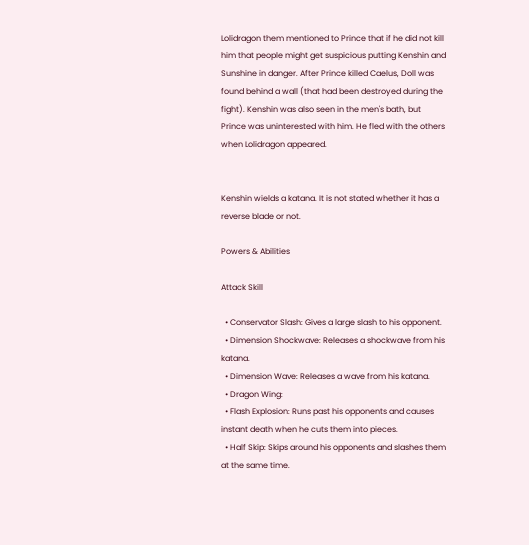Lolidragon them mentioned to Prince that if he did not kill him that people might get suspicious putting Kenshin and Sunshine in danger. After Prince killed Caelus, Doll was found behind a wall (that had been destroyed during the fight). Kenshin was also seen in the men's bath, but Prince was uninterested with him. He fled with the others when Lolidragon appeared.


Kenshin wields a katana. It is not stated whether it has a reverse blade or not.

Powers & Abilities

Attack Skill

  • Conservator Slash: Gives a large slash to his opponent.
  • Dimension Shockwave: Releases a shockwave from his katana.
  • Dimension Wave: Releases a wave from his katana.
  • Dragon Wing:
  • Flash Explosion: Runs past his opponents and causes instant death when he cuts them into pieces.
  • Half Skip: Skips around his opponents and slashes them at the same time.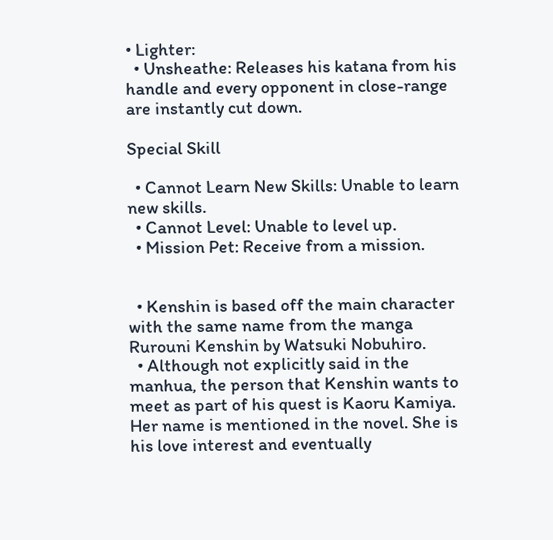• Lighter:
  • Unsheathe: Releases his katana from his handle and every opponent in close-range are instantly cut down.

Special Skill

  • Cannot Learn New Skills: Unable to learn new skills.
  • Cannot Level: Unable to level up.
  • Mission Pet: Receive from a mission.


  • Kenshin is based off the main character with the same name from the manga Rurouni Kenshin by Watsuki Nobuhiro.
  • Although not explicitly said in the manhua, the person that Kenshin wants to meet as part of his quest is Kaoru Kamiya. Her name is mentioned in the novel. She is his love interest and eventually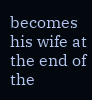becomes his wife at the end of the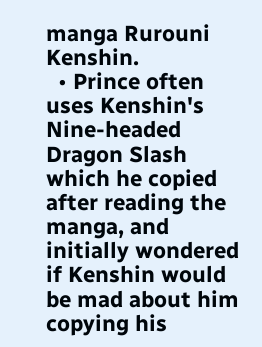manga Rurouni Kenshin.
  • Prince often uses Kenshin's Nine-headed Dragon Slash which he copied after reading the manga, and initially wondered if Kenshin would be mad about him copying his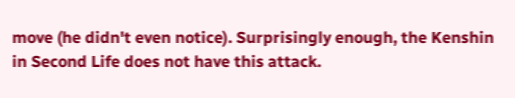move (he didn't even notice). Surprisingly enough, the Kenshin in Second Life does not have this attack.